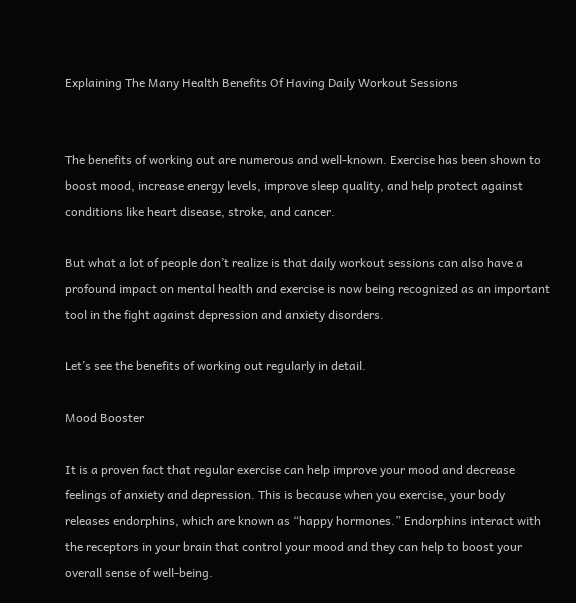Explaining The Many Health Benefits Of Having Daily Workout Sessions


The benefits of working out are numerous and well-known. Exercise has been shown to boost mood, increase energy levels, improve sleep quality, and help protect against conditions like heart disease, stroke, and cancer.

But what a lot of people don’t realize is that daily workout sessions can also have a profound impact on mental health and exercise is now being recognized as an important tool in the fight against depression and anxiety disorders.

Let’s see the benefits of working out regularly in detail.

Mood Booster

It is a proven fact that regular exercise can help improve your mood and decrease feelings of anxiety and depression. This is because when you exercise, your body releases endorphins, which are known as “happy hormones.” Endorphins interact with the receptors in your brain that control your mood and they can help to boost your overall sense of well-being.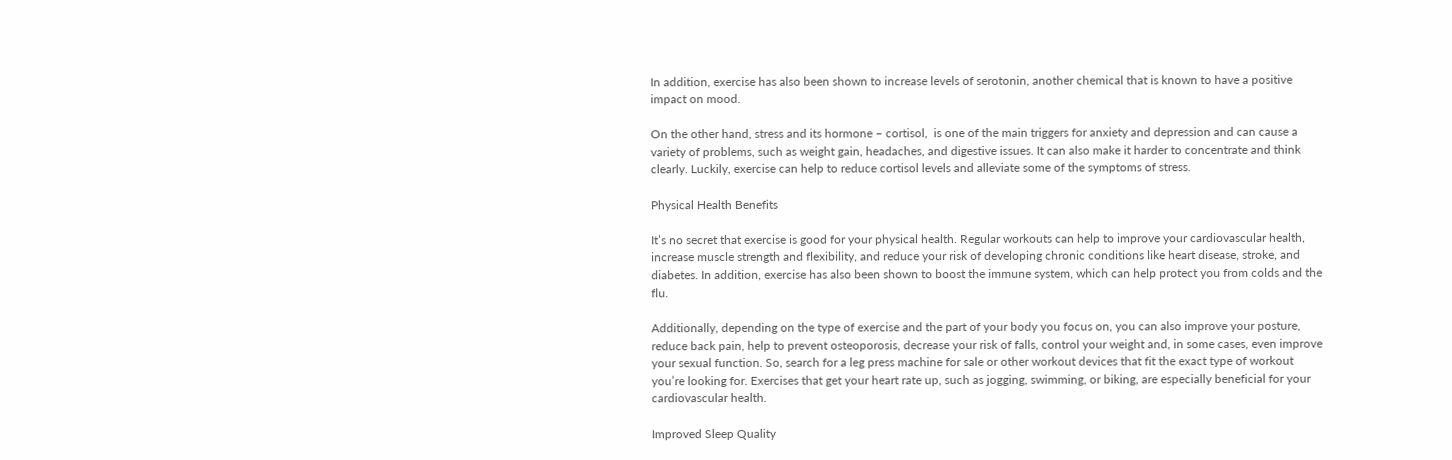In addition, exercise has also been shown to increase levels of serotonin, another chemical that is known to have a positive impact on mood.

On the other hand, stress and its hormone – cortisol,  is one of the main triggers for anxiety and depression and can cause a variety of problems, such as weight gain, headaches, and digestive issues. It can also make it harder to concentrate and think clearly. Luckily, exercise can help to reduce cortisol levels and alleviate some of the symptoms of stress.

Physical Health Benefits

It’s no secret that exercise is good for your physical health. Regular workouts can help to improve your cardiovascular health, increase muscle strength and flexibility, and reduce your risk of developing chronic conditions like heart disease, stroke, and diabetes. In addition, exercise has also been shown to boost the immune system, which can help protect you from colds and the flu.

Additionally, depending on the type of exercise and the part of your body you focus on, you can also improve your posture, reduce back pain, help to prevent osteoporosis, decrease your risk of falls, control your weight and, in some cases, even improve your sexual function. So, search for a leg press machine for sale or other workout devices that fit the exact type of workout you’re looking for. Exercises that get your heart rate up, such as jogging, swimming, or biking, are especially beneficial for your cardiovascular health.

Improved Sleep Quality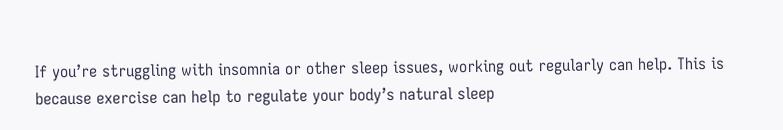If you’re struggling with insomnia or other sleep issues, working out regularly can help. This is because exercise can help to regulate your body’s natural sleep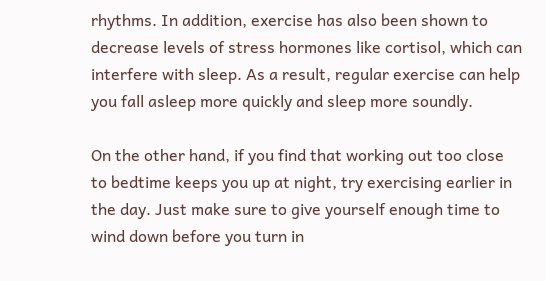rhythms. In addition, exercise has also been shown to decrease levels of stress hormones like cortisol, which can interfere with sleep. As a result, regular exercise can help you fall asleep more quickly and sleep more soundly.

On the other hand, if you find that working out too close to bedtime keeps you up at night, try exercising earlier in the day. Just make sure to give yourself enough time to wind down before you turn in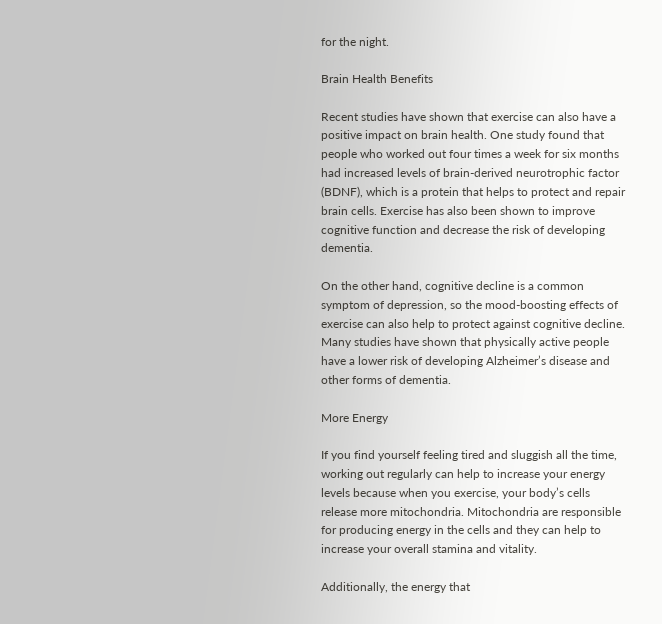for the night.

Brain Health Benefits

Recent studies have shown that exercise can also have a positive impact on brain health. One study found that people who worked out four times a week for six months had increased levels of brain-derived neurotrophic factor (BDNF), which is a protein that helps to protect and repair brain cells. Exercise has also been shown to improve cognitive function and decrease the risk of developing dementia.

On the other hand, cognitive decline is a common symptom of depression, so the mood-boosting effects of exercise can also help to protect against cognitive decline. Many studies have shown that physically active people have a lower risk of developing Alzheimer’s disease and other forms of dementia.

More Energy

If you find yourself feeling tired and sluggish all the time, working out regularly can help to increase your energy levels because when you exercise, your body’s cells release more mitochondria. Mitochondria are responsible for producing energy in the cells and they can help to increase your overall stamina and vitality.

Additionally, the energy that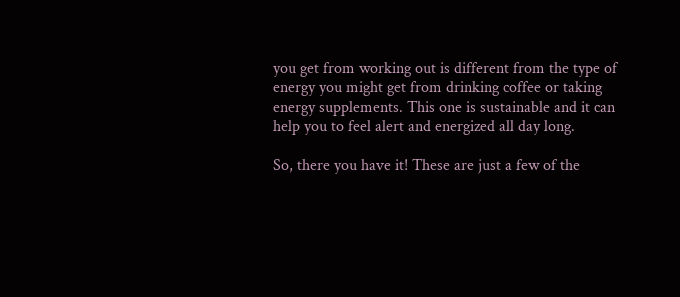you get from working out is different from the type of energy you might get from drinking coffee or taking energy supplements. This one is sustainable and it can help you to feel alert and energized all day long.

So, there you have it! These are just a few of the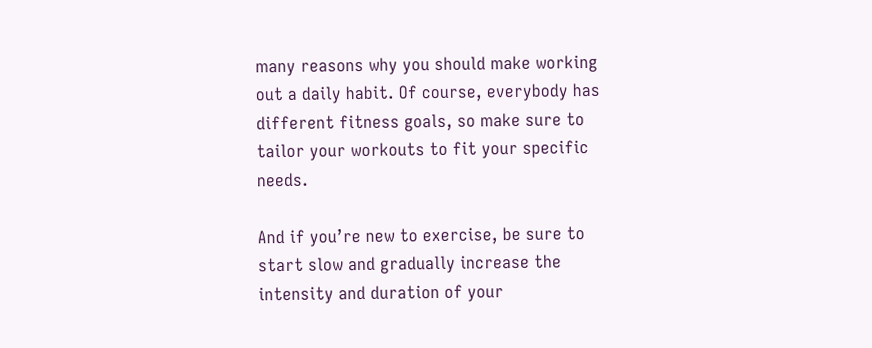many reasons why you should make working out a daily habit. Of course, everybody has different fitness goals, so make sure to tailor your workouts to fit your specific needs.

And if you’re new to exercise, be sure to start slow and gradually increase the intensity and duration of your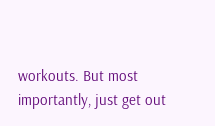workouts. But most importantly, just get out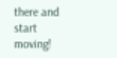there and start moving!